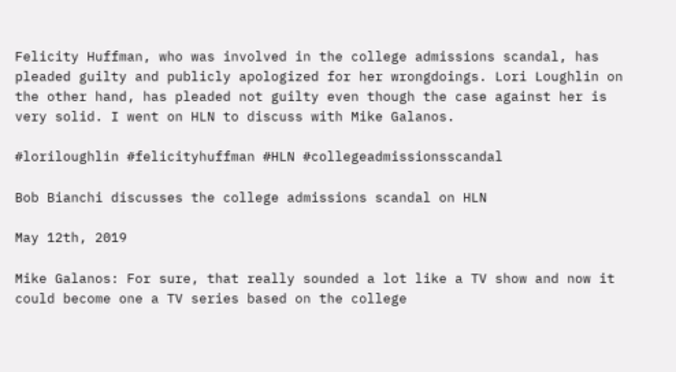Felicity Huffman, who was involved in the college admissions scandal, has pleaded guilty and publicly apologized for her wrongdoings. Lori Loughlin on the other hand, has pleaded not guilty even though the case against her is very solid. I went on HLN to discuss with Mike Galanos.

#loriloughlin #felicityhuffman #HLN #collegeadmissionsscandal

Bob Bianchi discusses the college admissions scandal on HLN

May 12th, 2019

Mike Galanos: For sure, that really sounded a lot like a TV show and now it could become one a TV series based on the college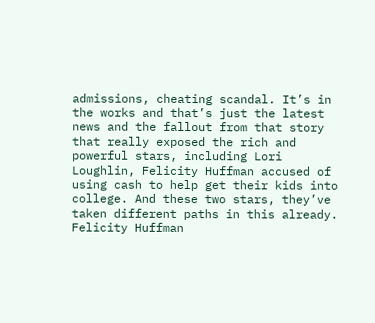admissions, cheating scandal. It’s in the works and that’s just the latest news and the fallout from that story that really exposed the rich and powerful stars, including Lori Loughlin, Felicity Huffman accused of using cash to help get their kids into college. And these two stars, they’ve taken different paths in this already. Felicity Huffman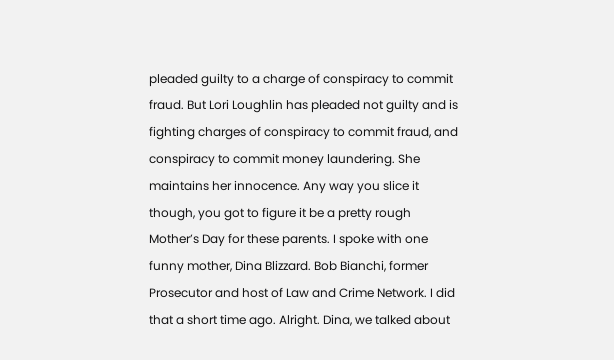pleaded guilty to a charge of conspiracy to commit fraud. But Lori Loughlin has pleaded not guilty and is fighting charges of conspiracy to commit fraud, and conspiracy to commit money laundering. She maintains her innocence. Any way you slice it though, you got to figure it be a pretty rough Mother’s Day for these parents. I spoke with one funny mother, Dina Blizzard. Bob Bianchi, former Prosecutor and host of Law and Crime Network. I did that a short time ago. Alright. Dina, we talked about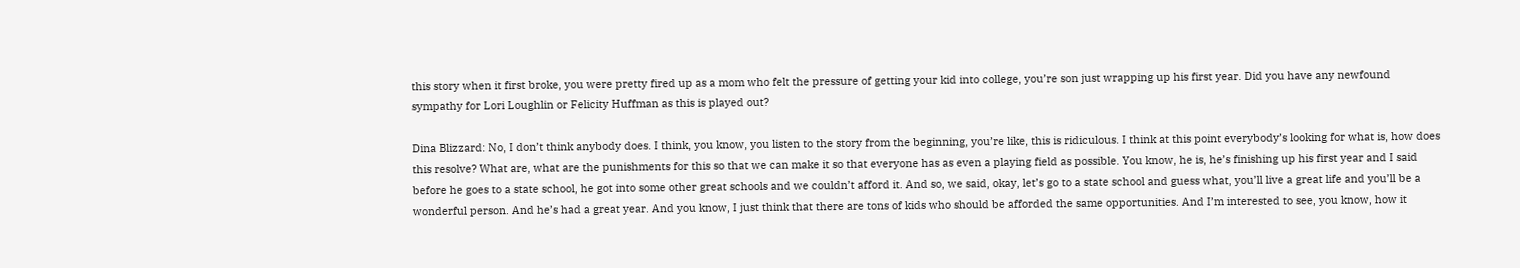this story when it first broke, you were pretty fired up as a mom who felt the pressure of getting your kid into college, you’re son just wrapping up his first year. Did you have any newfound sympathy for Lori Loughlin or Felicity Huffman as this is played out?

Dina Blizzard: No, I don’t think anybody does. I think, you know, you listen to the story from the beginning, you’re like, this is ridiculous. I think at this point everybody’s looking for what is, how does this resolve? What are, what are the punishments for this so that we can make it so that everyone has as even a playing field as possible. You know, he is, he’s finishing up his first year and I said before he goes to a state school, he got into some other great schools and we couldn’t afford it. And so, we said, okay, let’s go to a state school and guess what, you’ll live a great life and you’ll be a wonderful person. And he’s had a great year. And you know, I just think that there are tons of kids who should be afforded the same opportunities. And I’m interested to see, you know, how it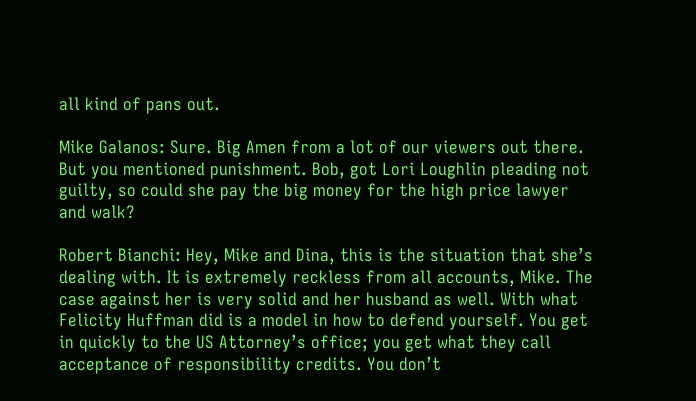all kind of pans out.

Mike Galanos: Sure. Big Amen from a lot of our viewers out there. But you mentioned punishment. Bob, got Lori Loughlin pleading not guilty, so could she pay the big money for the high price lawyer and walk?

Robert Bianchi: Hey, Mike and Dina, this is the situation that she’s dealing with. It is extremely reckless from all accounts, Mike. The case against her is very solid and her husband as well. With what Felicity Huffman did is a model in how to defend yourself. You get in quickly to the US Attorney’s office; you get what they call acceptance of responsibility credits. You don’t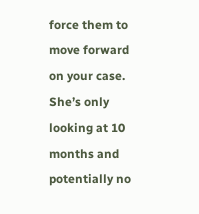force them to move forward on your case. She’s only looking at 10 months and potentially no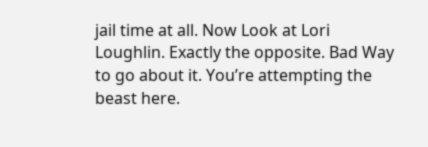jail time at all. Now Look at Lori Loughlin. Exactly the opposite. Bad Way to go about it. You’re attempting the beast here.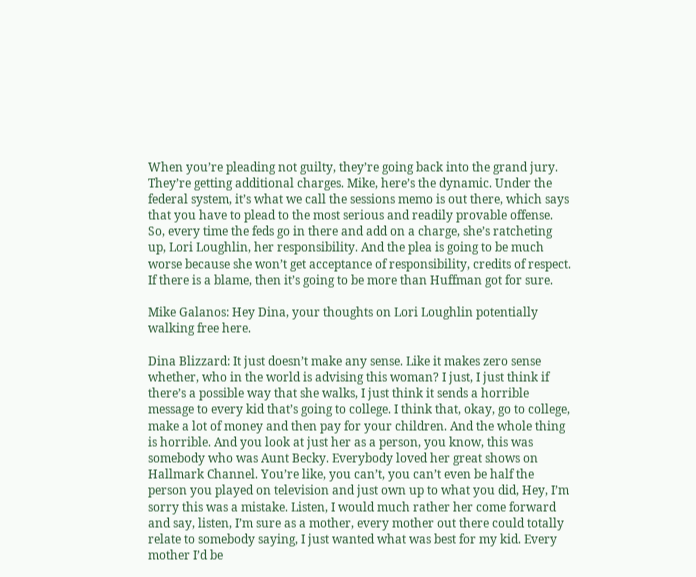When you’re pleading not guilty, they’re going back into the grand jury. They’re getting additional charges. Mike, here’s the dynamic. Under the federal system, it’s what we call the sessions memo is out there, which says that you have to plead to the most serious and readily provable offense. So, every time the feds go in there and add on a charge, she’s ratcheting up, Lori Loughlin, her responsibility. And the plea is going to be much worse because she won’t get acceptance of responsibility, credits of respect. If there is a blame, then it’s going to be more than Huffman got for sure.

Mike Galanos: Hey Dina, your thoughts on Lori Loughlin potentially walking free here.

Dina Blizzard: It just doesn’t make any sense. Like it makes zero sense whether, who in the world is advising this woman? I just, I just think if there’s a possible way that she walks, I just think it sends a horrible message to every kid that’s going to college. I think that, okay, go to college, make a lot of money and then pay for your children. And the whole thing is horrible. And you look at just her as a person, you know, this was somebody who was Aunt Becky. Everybody loved her great shows on Hallmark Channel. You’re like, you can’t, you can’t even be half the person you played on television and just own up to what you did, Hey, I’m sorry this was a mistake. Listen, I would much rather her come forward and say, listen, I’m sure as a mother, every mother out there could totally relate to somebody saying, I just wanted what was best for my kid. Every mother I’d be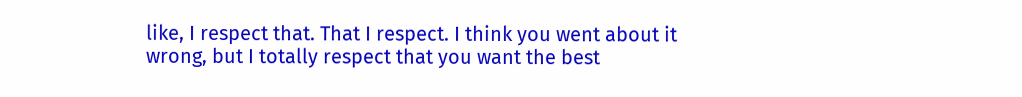like, I respect that. That I respect. I think you went about it wrong, but I totally respect that you want the best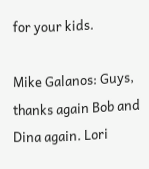for your kids.

Mike Galanos: Guys, thanks again Bob and Dina again. Lori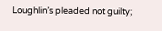Loughlin’s pleaded not guilty;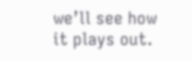we’ll see how it plays out.